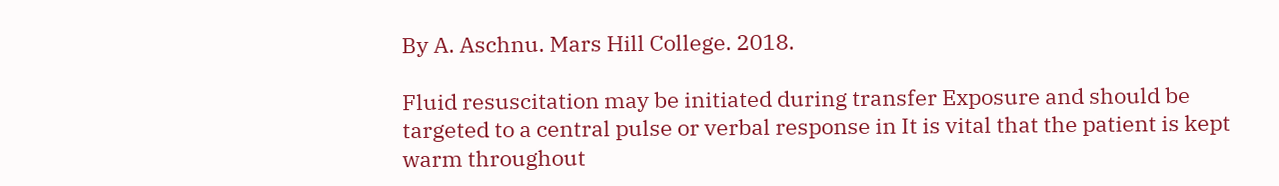By A. Aschnu. Mars Hill College. 2018.

Fluid resuscitation may be initiated during transfer Exposure and should be targeted to a central pulse or verbal response in It is vital that the patient is kept warm throughout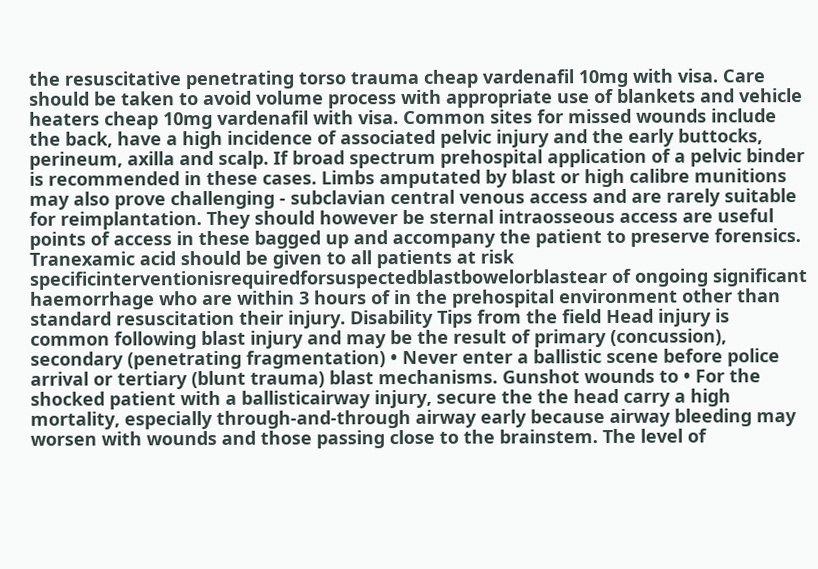the resuscitative penetrating torso trauma cheap vardenafil 10mg with visa. Care should be taken to avoid volume process with appropriate use of blankets and vehicle heaters cheap 10mg vardenafil with visa. Common sites for missed wounds include the back, have a high incidence of associated pelvic injury and the early buttocks, perineum, axilla and scalp. If broad spectrum prehospital application of a pelvic binder is recommended in these cases. Limbs amputated by blast or high calibre munitions may also prove challenging - subclavian central venous access and are rarely suitable for reimplantation. They should however be sternal intraosseous access are useful points of access in these bagged up and accompany the patient to preserve forensics. Tranexamic acid should be given to all patients at risk specificinterventionisrequiredforsuspectedblastbowelorblastear of ongoing significant haemorrhage who are within 3 hours of in the prehospital environment other than standard resuscitation their injury. Disability Tips from the field Head injury is common following blast injury and may be the result of primary (concussion), secondary (penetrating fragmentation) • Never enter a ballistic scene before police arrival or tertiary (blunt trauma) blast mechanisms. Gunshot wounds to • For the shocked patient with a ballisticairway injury, secure the the head carry a high mortality, especially through-and-through airway early because airway bleeding may worsen with wounds and those passing close to the brainstem. The level of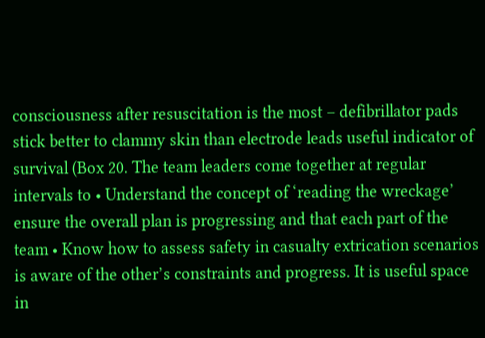consciousness after resuscitation is the most – defibrillator pads stick better to clammy skin than electrode leads useful indicator of survival (Box 20. The team leaders come together at regular intervals to • Understand the concept of ‘reading the wreckage’ ensure the overall plan is progressing and that each part of the team • Know how to assess safety in casualty extrication scenarios is aware of the other’s constraints and progress. It is useful space in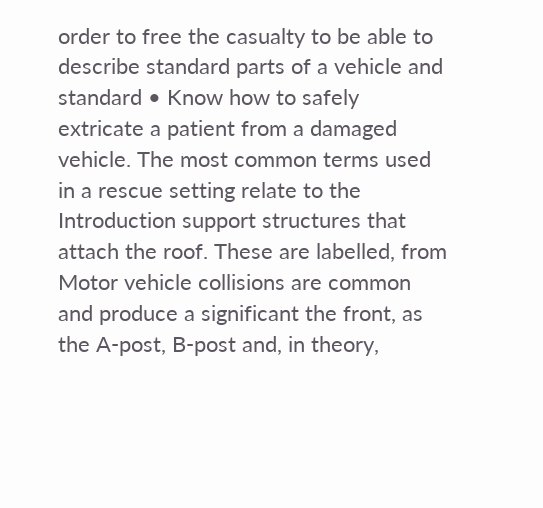order to free the casualty to be able to describe standard parts of a vehicle and standard • Know how to safely extricate a patient from a damaged vehicle. The most common terms used in a rescue setting relate to the Introduction support structures that attach the roof. These are labelled, from Motor vehicle collisions are common and produce a significant the front, as the A-post, B-post and, in theory,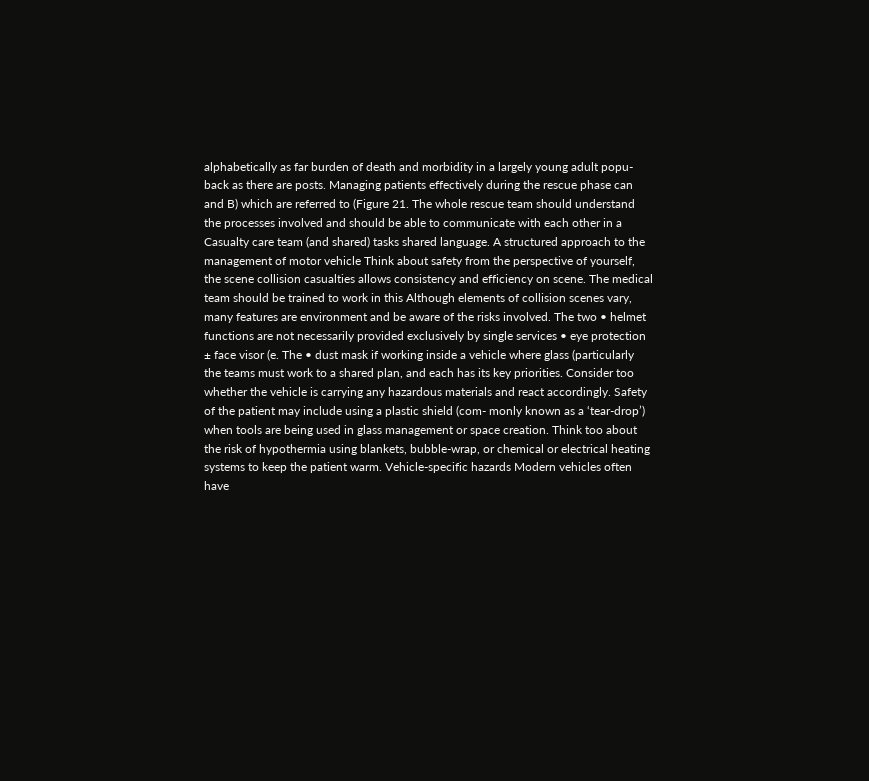alphabetically as far burden of death and morbidity in a largely young adult popu- back as there are posts. Managing patients effectively during the rescue phase can and B) which are referred to (Figure 21. The whole rescue team should understand the processes involved and should be able to communicate with each other in a Casualty care team (and shared) tasks shared language. A structured approach to the management of motor vehicle Think about safety from the perspective of yourself, the scene collision casualties allows consistency and efficiency on scene. The medical team should be trained to work in this Although elements of collision scenes vary, many features are environment and be aware of the risks involved. The two • helmet functions are not necessarily provided exclusively by single services • eye protection ± face visor (e. The • dust mask if working inside a vehicle where glass (particularly the teams must work to a shared plan, and each has its key priorities. Consider too whether the vehicle is carrying any hazardous materials and react accordingly. Safety of the patient may include using a plastic shield (com- monly known as a ‘tear-drop’) when tools are being used in glass management or space creation. Think too about the risk of hypothermia using blankets, bubble-wrap, or chemical or electrical heating systems to keep the patient warm. Vehicle-specific hazards Modern vehicles often have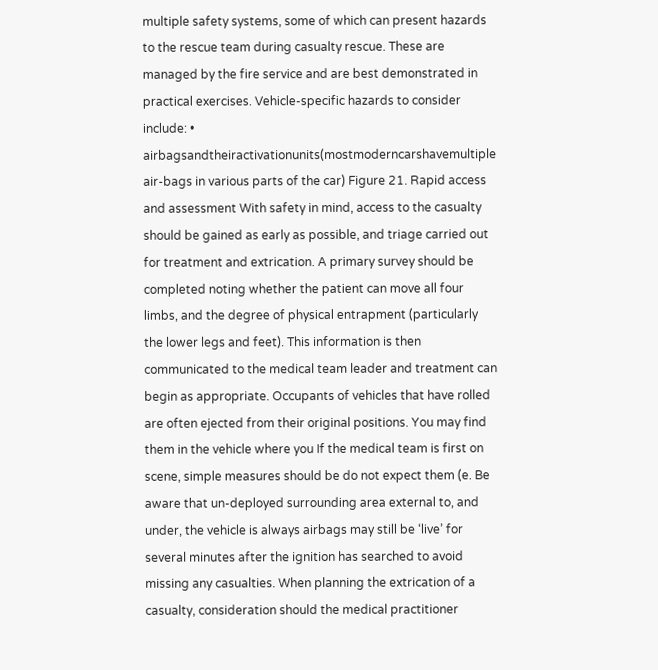multiple safety systems, some of which can present hazards to the rescue team during casualty rescue. These are managed by the fire service and are best demonstrated in practical exercises. Vehicle-specific hazards to consider include: • airbagsandtheiractivationunits(mostmoderncarshavemultiple air-bags in various parts of the car) Figure 21. Rapid access and assessment With safety in mind, access to the casualty should be gained as early as possible, and triage carried out for treatment and extrication. A primary survey should be completed noting whether the patient can move all four limbs, and the degree of physical entrapment (particularly the lower legs and feet). This information is then communicated to the medical team leader and treatment can begin as appropriate. Occupants of vehicles that have rolled are often ejected from their original positions. You may find them in the vehicle where you If the medical team is first on scene, simple measures should be do not expect them (e. Be aware that un-deployed surrounding area external to, and under, the vehicle is always airbags may still be ‘live’ for several minutes after the ignition has searched to avoid missing any casualties. When planning the extrication of a casualty, consideration should the medical practitioner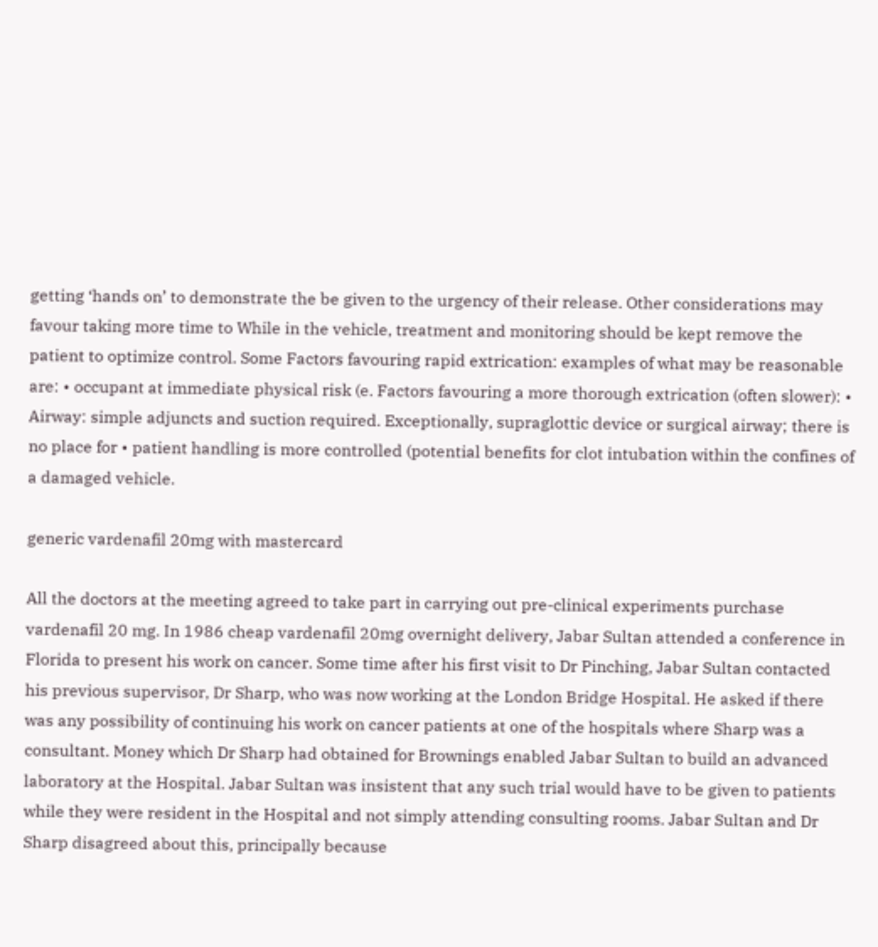getting ‘hands on’ to demonstrate the be given to the urgency of their release. Other considerations may favour taking more time to While in the vehicle, treatment and monitoring should be kept remove the patient to optimize control. Some Factors favouring rapid extrication: examples of what may be reasonable are: • occupant at immediate physical risk (e. Factors favouring a more thorough extrication (often slower): • Airway: simple adjuncts and suction required. Exceptionally, supraglottic device or surgical airway; there is no place for • patient handling is more controlled (potential benefits for clot intubation within the confines of a damaged vehicle.

generic vardenafil 20mg with mastercard

All the doctors at the meeting agreed to take part in carrying out pre-clinical experiments purchase vardenafil 20 mg. In 1986 cheap vardenafil 20mg overnight delivery, Jabar Sultan attended a conference in Florida to present his work on cancer. Some time after his first visit to Dr Pinching, Jabar Sultan contacted his previous supervisor, Dr Sharp, who was now working at the London Bridge Hospital. He asked if there was any possibility of continuing his work on cancer patients at one of the hospitals where Sharp was a consultant. Money which Dr Sharp had obtained for Brownings enabled Jabar Sultan to build an advanced laboratory at the Hospital. Jabar Sultan was insistent that any such trial would have to be given to patients while they were resident in the Hospital and not simply attending consulting rooms. Jabar Sultan and Dr Sharp disagreed about this, principally because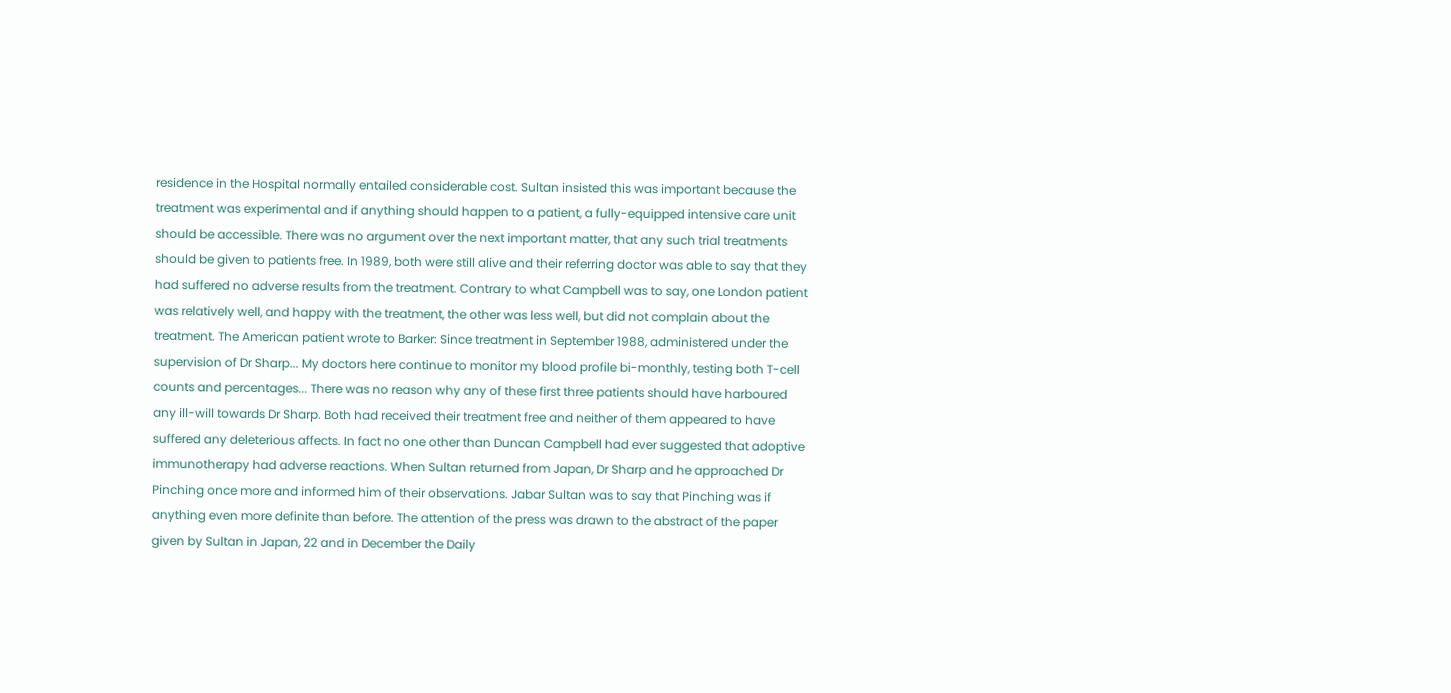residence in the Hospital normally entailed considerable cost. Sultan insisted this was important because the treatment was experimental and if anything should happen to a patient, a fully-equipped intensive care unit should be accessible. There was no argument over the next important matter, that any such trial treatments should be given to patients free. In 1989, both were still alive and their referring doctor was able to say that they had suffered no adverse results from the treatment. Contrary to what Campbell was to say, one London patient was relatively well, and happy with the treatment, the other was less well, but did not complain about the treatment. The American patient wrote to Barker: Since treatment in September 1988, administered under the supervision of Dr Sharp... My doctors here continue to monitor my blood profile bi-monthly, testing both T-cell counts and percentages... There was no reason why any of these first three patients should have harboured any ill-will towards Dr Sharp. Both had received their treatment free and neither of them appeared to have suffered any deleterious affects. In fact no one other than Duncan Campbell had ever suggested that adoptive immunotherapy had adverse reactions. When Sultan returned from Japan, Dr Sharp and he approached Dr Pinching once more and informed him of their observations. Jabar Sultan was to say that Pinching was if anything even more definite than before. The attention of the press was drawn to the abstract of the paper given by Sultan in Japan, 22 and in December the Daily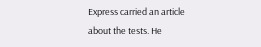Express carried an article about the tests. He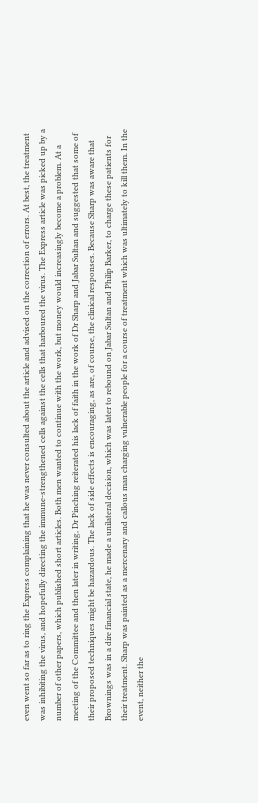even went so far as to ring the Express complaining that he was never consulted about the article and advised on the correction of errors. At best, the treatment was inhibiting the virus, and hopefully directing the immune-strengthened cells against the cells that harboured the virus. The Express article was picked up by a number of other papers, which published short articles. Both men wanted to continue with the work, but money would increasingly become a problem. At a meeting of the Committee and then later in writing, Dr Pinching reiterated his lack of faith in the work of Dr Sharp and Jabar Sultan and suggested that some of their proposed techniques might be hazardous. The lack of side effects is encouraging, as are, of course, the clinical responses. Because Sharp was aware that Brownings was in a dire financial state, he made a unilateral decision, which was later to rebound on Jabar Sultan and Philip Barker, to charge these patients for their treatment. Sharp was painted as a mercenary and callous man charging vulnerable people for a course of treatment which was ultimately to kill them. In the event, neither the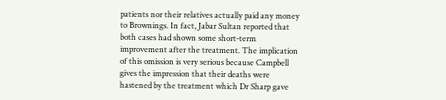patients nor their relatives actually paid any money to Brownings. In fact, Jabar Sultan reported that both cases had shown some short-term improvement after the treatment. The implication of this omission is very serious because Campbell gives the impression that their deaths were hastened by the treatment which Dr Sharp gave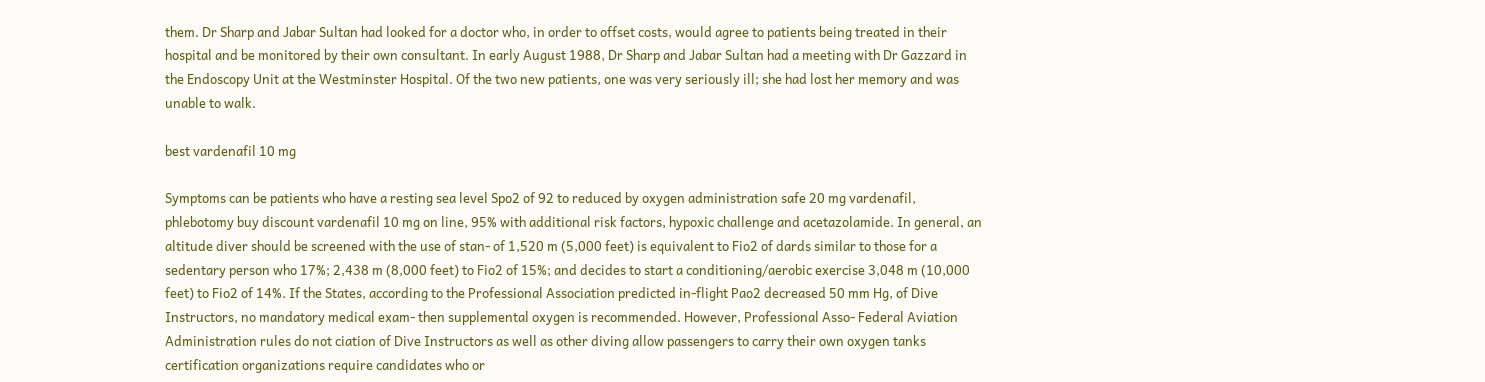them. Dr Sharp and Jabar Sultan had looked for a doctor who, in order to offset costs, would agree to patients being treated in their hospital and be monitored by their own consultant. In early August 1988, Dr Sharp and Jabar Sultan had a meeting with Dr Gazzard in the Endoscopy Unit at the Westminster Hospital. Of the two new patients, one was very seriously ill; she had lost her memory and was unable to walk.

best vardenafil 10 mg

Symptoms can be patients who have a resting sea level Spo2 of 92 to reduced by oxygen administration safe 20 mg vardenafil, phlebotomy buy discount vardenafil 10 mg on line, 95% with additional risk factors, hypoxic challenge and acetazolamide. In general, an altitude diver should be screened with the use of stan- of 1,520 m (5,000 feet) is equivalent to Fio2 of dards similar to those for a sedentary person who 17%; 2,438 m (8,000 feet) to Fio2 of 15%; and decides to start a conditioning/aerobic exercise 3,048 m (10,000 feet) to Fio2 of 14%. If the States, according to the Professional Association predicted in-flight Pao2 decreased 50 mm Hg, of Dive Instructors, no mandatory medical exam- then supplemental oxygen is recommended. However, Professional Asso- Federal Aviation Administration rules do not ciation of Dive Instructors as well as other diving allow passengers to carry their own oxygen tanks certification organizations require candidates who or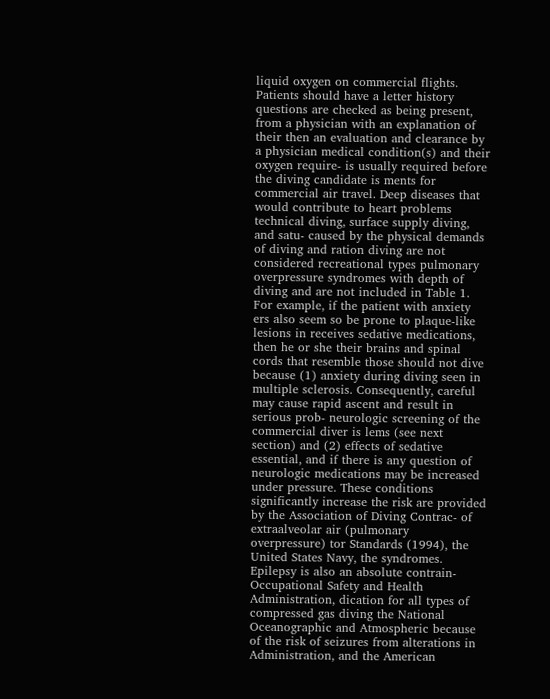liquid oxygen on commercial flights. Patients should have a letter history questions are checked as being present, from a physician with an explanation of their then an evaluation and clearance by a physician medical condition(s) and their oxygen require- is usually required before the diving candidate is ments for commercial air travel. Deep diseases that would contribute to heart problems technical diving, surface supply diving, and satu- caused by the physical demands of diving and ration diving are not considered recreational types pulmonary overpressure syndromes with depth of diving and are not included in Table 1. For example, if the patient with anxiety ers also seem so be prone to plaque-like lesions in receives sedative medications, then he or she their brains and spinal cords that resemble those should not dive because (1) anxiety during diving seen in multiple sclerosis. Consequently, careful may cause rapid ascent and result in serious prob- neurologic screening of the commercial diver is lems (see next section) and (2) effects of sedative essential, and if there is any question of neurologic medications may be increased under pressure. These conditions significantly increase the risk are provided by the Association of Diving Contrac- of extraalveolar air (pulmonary overpressure) tor Standards (1994), the United States Navy, the syndromes. Epilepsy is also an absolute contrain- Occupational Safety and Health Administration, dication for all types of compressed gas diving the National Oceanographic and Atmospheric because of the risk of seizures from alterations in Administration, and the American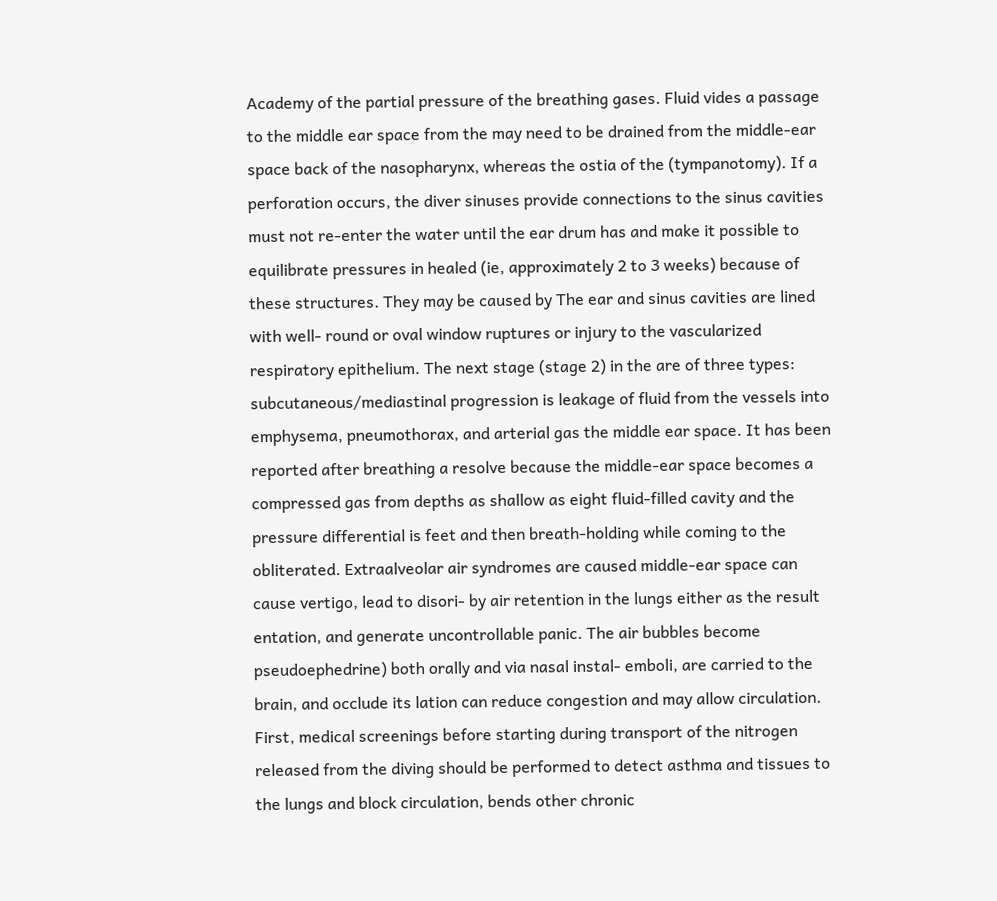Academy of the partial pressure of the breathing gases. Fluid vides a passage to the middle ear space from the may need to be drained from the middle-ear space back of the nasopharynx, whereas the ostia of the (tympanotomy). If a perforation occurs, the diver sinuses provide connections to the sinus cavities must not re-enter the water until the ear drum has and make it possible to equilibrate pressures in healed (ie, approximately 2 to 3 weeks) because of these structures. They may be caused by The ear and sinus cavities are lined with well- round or oval window ruptures or injury to the vascularized respiratory epithelium. The next stage (stage 2) in the are of three types: subcutaneous/mediastinal progression is leakage of fluid from the vessels into emphysema, pneumothorax, and arterial gas the middle ear space. It has been reported after breathing a resolve because the middle-ear space becomes a compressed gas from depths as shallow as eight fluid-filled cavity and the pressure differential is feet and then breath-holding while coming to the obliterated. Extraalveolar air syndromes are caused middle-ear space can cause vertigo, lead to disori- by air retention in the lungs either as the result entation, and generate uncontrollable panic. The air bubbles become pseudoephedrine) both orally and via nasal instal- emboli, are carried to the brain, and occlude its lation can reduce congestion and may allow circulation. First, medical screenings before starting during transport of the nitrogen released from the diving should be performed to detect asthma and tissues to the lungs and block circulation, bends other chronic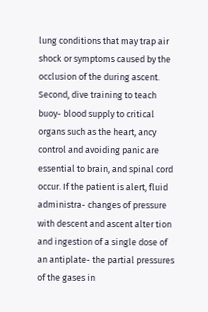lung conditions that may trap air shock or symptoms caused by the occlusion of the during ascent. Second, dive training to teach buoy- blood supply to critical organs such as the heart, ancy control and avoiding panic are essential to brain, and spinal cord occur. If the patient is alert, fluid administra- changes of pressure with descent and ascent alter tion and ingestion of a single dose of an antiplate- the partial pressures of the gases in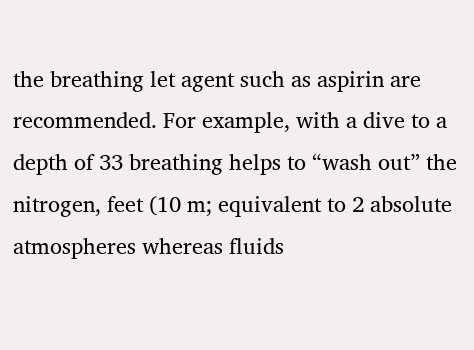the breathing let agent such as aspirin are recommended. For example, with a dive to a depth of 33 breathing helps to “wash out” the nitrogen, feet (10 m; equivalent to 2 absolute atmospheres whereas fluids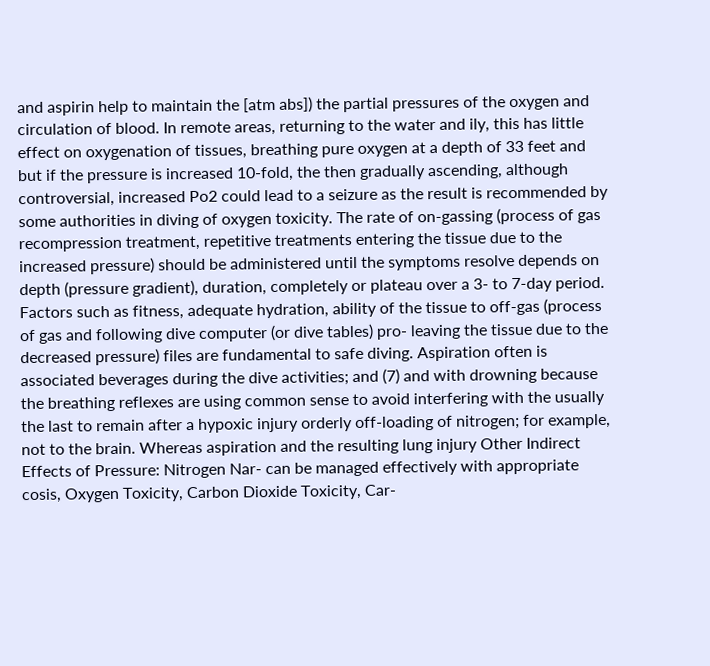and aspirin help to maintain the [atm abs]) the partial pressures of the oxygen and circulation of blood. In remote areas, returning to the water and ily, this has little effect on oxygenation of tissues, breathing pure oxygen at a depth of 33 feet and but if the pressure is increased 10-fold, the then gradually ascending, although controversial, increased Po2 could lead to a seizure as the result is recommended by some authorities in diving of oxygen toxicity. The rate of on-gassing (process of gas recompression treatment, repetitive treatments entering the tissue due to the increased pressure) should be administered until the symptoms resolve depends on depth (pressure gradient), duration, completely or plateau over a 3- to 7-day period. Factors such as fitness, adequate hydration, ability of the tissue to off-gas (process of gas and following dive computer (or dive tables) pro- leaving the tissue due to the decreased pressure) files are fundamental to safe diving. Aspiration often is associated beverages during the dive activities; and (7) and with drowning because the breathing reflexes are using common sense to avoid interfering with the usually the last to remain after a hypoxic injury orderly off-loading of nitrogen; for example, not to the brain. Whereas aspiration and the resulting lung injury Other Indirect Effects of Pressure: Nitrogen Nar- can be managed effectively with appropriate cosis, Oxygen Toxicity, Carbon Dioxide Toxicity, Car-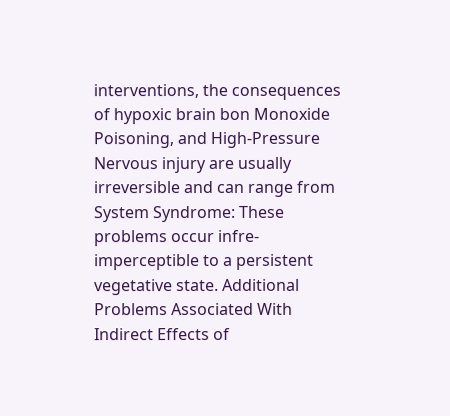interventions, the consequences of hypoxic brain bon Monoxide Poisoning, and High-Pressure Nervous injury are usually irreversible and can range from System Syndrome: These problems occur infre- imperceptible to a persistent vegetative state. Additional Problems Associated With Indirect Effects of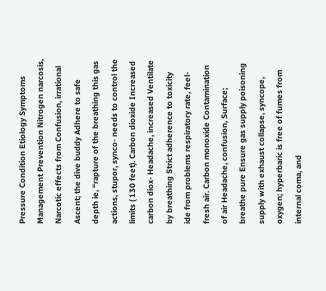Pressure Condition Etiology Symptoms Management Prevention Nitrogen narcosis, Narcotic effects from Confusion, irrational Ascent; the dive buddy Adhere to safe depth ie, “rapture of the breathing this gas actions, stupor, synco- needs to control the limits ( 130 feet). Carbon dioxide Increased carbon diox- Headache, increased Ventilate by breathing Strict adherence to toxicity ide from problems respiratory rate, feel- fresh air. Carbon monoxide Contamination of air Headache, confusion, Surface; breathe pure Ensure gas supply poisoning supply with exhaust collapse, syncope, oxygen; hyperbaric is free of fumes from internal coma, and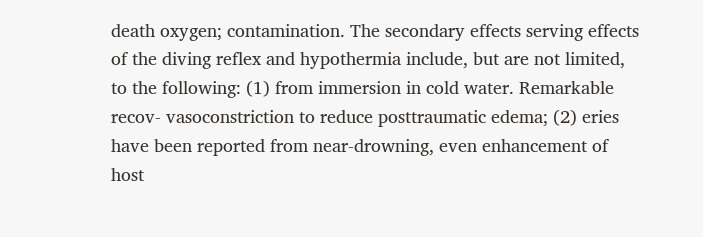death oxygen; contamination. The secondary effects serving effects of the diving reflex and hypothermia include, but are not limited, to the following: (1) from immersion in cold water. Remarkable recov- vasoconstriction to reduce posttraumatic edema; (2) eries have been reported from near-drowning, even enhancement of host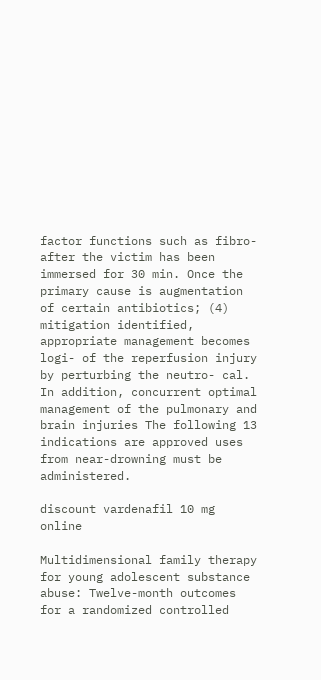factor functions such as fibro- after the victim has been immersed for 30 min. Once the primary cause is augmentation of certain antibiotics; (4) mitigation identified, appropriate management becomes logi- of the reperfusion injury by perturbing the neutro- cal. In addition, concurrent optimal management of the pulmonary and brain injuries The following 13 indications are approved uses from near-drowning must be administered.

discount vardenafil 10 mg online

Multidimensional family therapy for young adolescent substance abuse: Twelve-month outcomes for a randomized controlled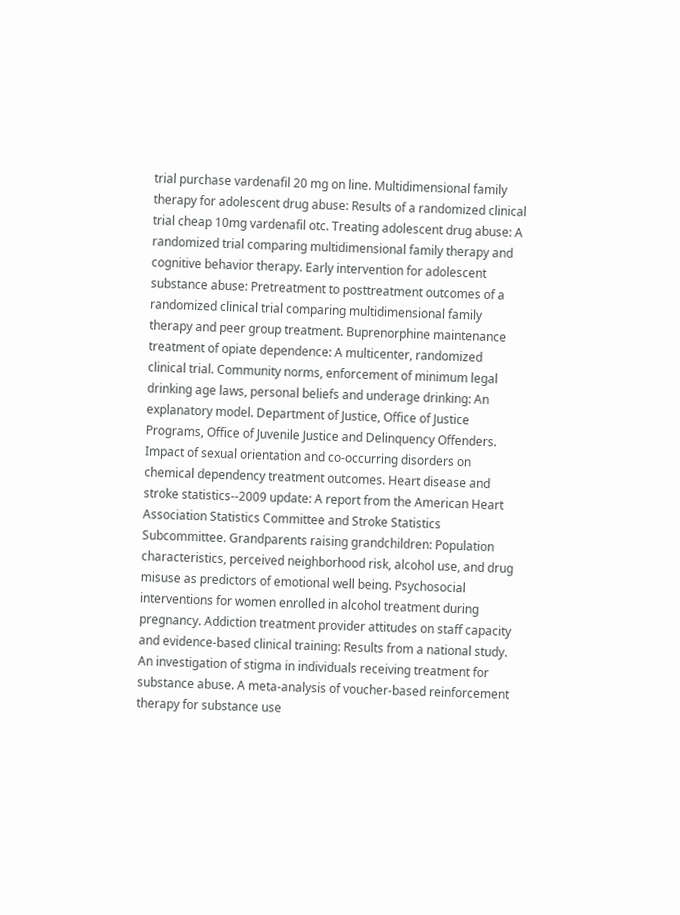trial purchase vardenafil 20 mg on line. Multidimensional family therapy for adolescent drug abuse: Results of a randomized clinical trial cheap 10mg vardenafil otc. Treating adolescent drug abuse: A randomized trial comparing multidimensional family therapy and cognitive behavior therapy. Early intervention for adolescent substance abuse: Pretreatment to posttreatment outcomes of a randomized clinical trial comparing multidimensional family therapy and peer group treatment. Buprenorphine maintenance treatment of opiate dependence: A multicenter, randomized clinical trial. Community norms, enforcement of minimum legal drinking age laws, personal beliefs and underage drinking: An explanatory model. Department of Justice, Office of Justice Programs, Office of Juvenile Justice and Delinquency Offenders. Impact of sexual orientation and co-occurring disorders on chemical dependency treatment outcomes. Heart disease and stroke statistics--2009 update: A report from the American Heart Association Statistics Committee and Stroke Statistics Subcommittee. Grandparents raising grandchildren: Population characteristics, perceived neighborhood risk, alcohol use, and drug misuse as predictors of emotional well being. Psychosocial interventions for women enrolled in alcohol treatment during pregnancy. Addiction treatment provider attitudes on staff capacity and evidence-based clinical training: Results from a national study. An investigation of stigma in individuals receiving treatment for substance abuse. A meta-analysis of voucher-based reinforcement therapy for substance use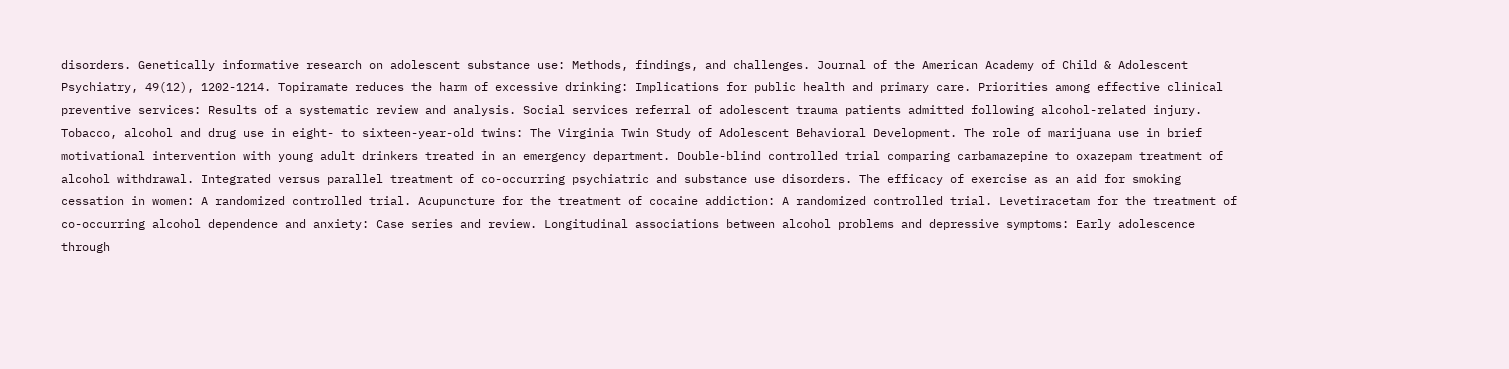disorders. Genetically informative research on adolescent substance use: Methods, findings, and challenges. Journal of the American Academy of Child & Adolescent Psychiatry, 49(12), 1202-1214. Topiramate reduces the harm of excessive drinking: Implications for public health and primary care. Priorities among effective clinical preventive services: Results of a systematic review and analysis. Social services referral of adolescent trauma patients admitted following alcohol-related injury. Tobacco, alcohol and drug use in eight- to sixteen-year-old twins: The Virginia Twin Study of Adolescent Behavioral Development. The role of marijuana use in brief motivational intervention with young adult drinkers treated in an emergency department. Double-blind controlled trial comparing carbamazepine to oxazepam treatment of alcohol withdrawal. Integrated versus parallel treatment of co-occurring psychiatric and substance use disorders. The efficacy of exercise as an aid for smoking cessation in women: A randomized controlled trial. Acupuncture for the treatment of cocaine addiction: A randomized controlled trial. Levetiracetam for the treatment of co-occurring alcohol dependence and anxiety: Case series and review. Longitudinal associations between alcohol problems and depressive symptoms: Early adolescence through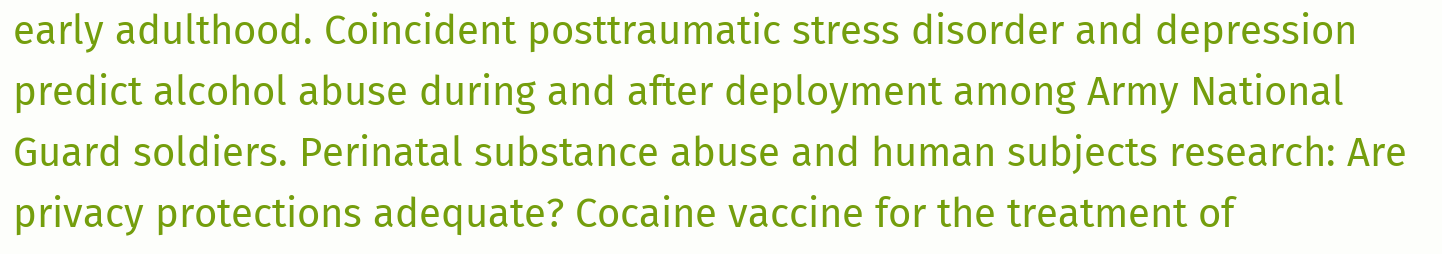early adulthood. Coincident posttraumatic stress disorder and depression predict alcohol abuse during and after deployment among Army National Guard soldiers. Perinatal substance abuse and human subjects research: Are privacy protections adequate? Cocaine vaccine for the treatment of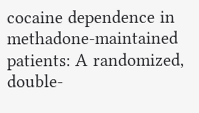cocaine dependence in methadone-maintained patients: A randomized, double-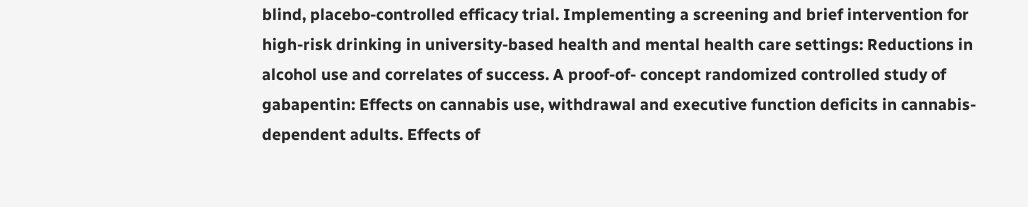blind, placebo-controlled efficacy trial. Implementing a screening and brief intervention for high-risk drinking in university-based health and mental health care settings: Reductions in alcohol use and correlates of success. A proof-of- concept randomized controlled study of gabapentin: Effects on cannabis use, withdrawal and executive function deficits in cannabis-dependent adults. Effects of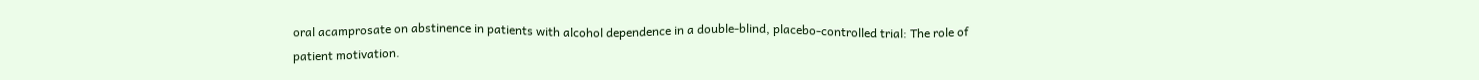oral acamprosate on abstinence in patients with alcohol dependence in a double-blind, placebo-controlled trial: The role of patient motivation.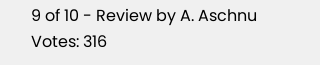9 of 10 - Review by A. Aschnu
Votes: 316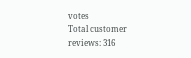votes
Total customer reviews: 316